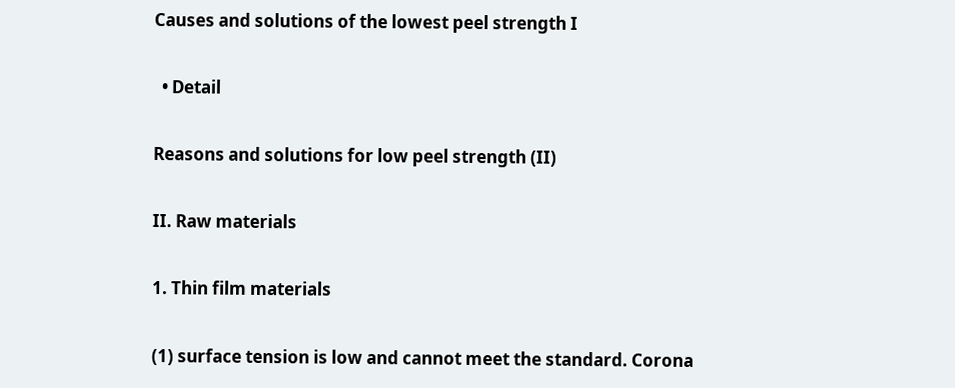Causes and solutions of the lowest peel strength I

  • Detail

Reasons and solutions for low peel strength (II)

II. Raw materials

1. Thin film materials

(1) surface tension is low and cannot meet the standard. Corona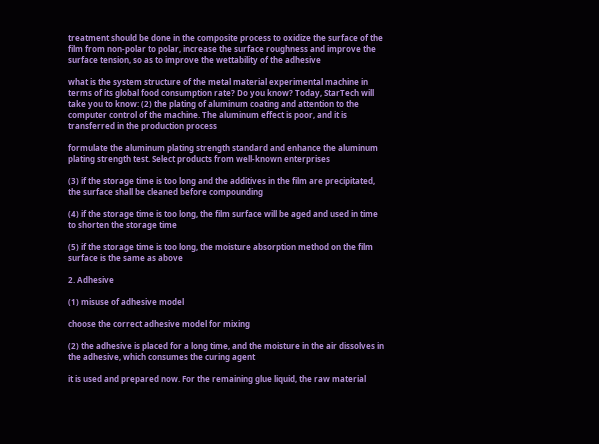treatment should be done in the composite process to oxidize the surface of the film from non-polar to polar, increase the surface roughness and improve the surface tension, so as to improve the wettability of the adhesive

what is the system structure of the metal material experimental machine in terms of its global food consumption rate? Do you know? Today, StarTech will take you to know: (2) the plating of aluminum coating and attention to the computer control of the machine. The aluminum effect is poor, and it is transferred in the production process

formulate the aluminum plating strength standard and enhance the aluminum plating strength test. Select products from well-known enterprises

(3) if the storage time is too long and the additives in the film are precipitated, the surface shall be cleaned before compounding

(4) if the storage time is too long, the film surface will be aged and used in time to shorten the storage time

(5) if the storage time is too long, the moisture absorption method on the film surface is the same as above

2. Adhesive

(1) misuse of adhesive model

choose the correct adhesive model for mixing

(2) the adhesive is placed for a long time, and the moisture in the air dissolves in the adhesive, which consumes the curing agent

it is used and prepared now. For the remaining glue liquid, the raw material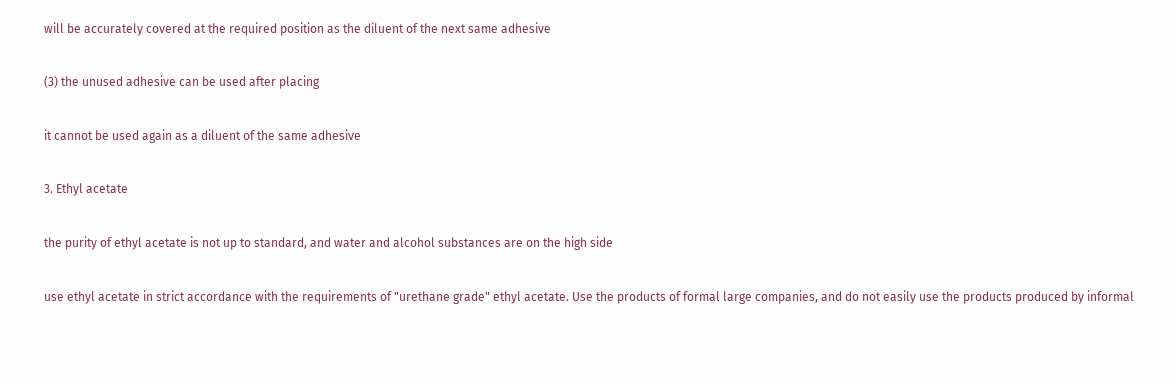will be accurately covered at the required position as the diluent of the next same adhesive

(3) the unused adhesive can be used after placing

it cannot be used again as a diluent of the same adhesive

3. Ethyl acetate

the purity of ethyl acetate is not up to standard, and water and alcohol substances are on the high side

use ethyl acetate in strict accordance with the requirements of "urethane grade" ethyl acetate. Use the products of formal large companies, and do not easily use the products produced by informal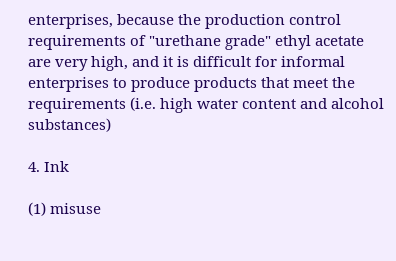enterprises, because the production control requirements of "urethane grade" ethyl acetate are very high, and it is difficult for informal enterprises to produce products that meet the requirements (i.e. high water content and alcohol substances)

4. Ink

(1) misuse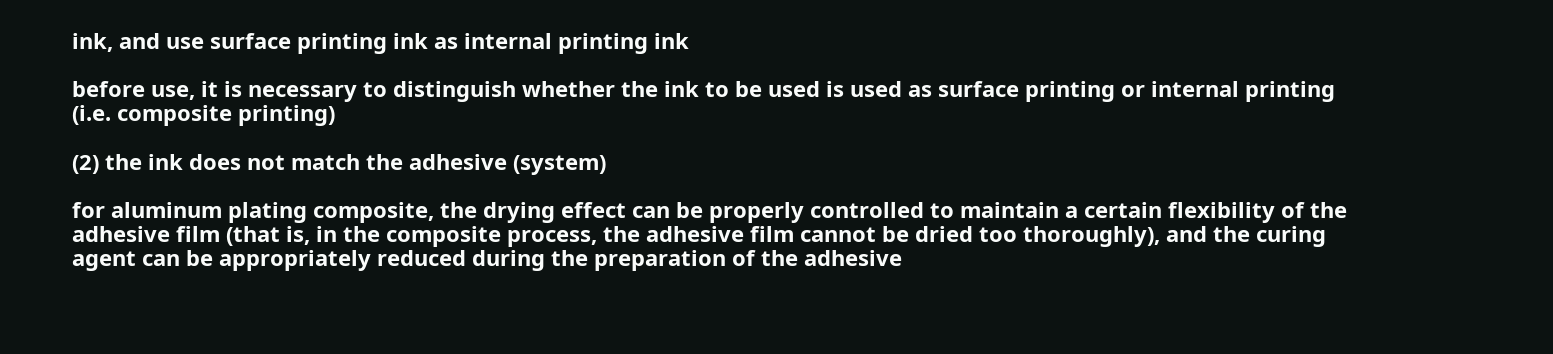ink, and use surface printing ink as internal printing ink

before use, it is necessary to distinguish whether the ink to be used is used as surface printing or internal printing (i.e. composite printing)

(2) the ink does not match the adhesive (system)

for aluminum plating composite, the drying effect can be properly controlled to maintain a certain flexibility of the adhesive film (that is, in the composite process, the adhesive film cannot be dried too thoroughly), and the curing agent can be appropriately reduced during the preparation of the adhesive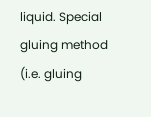liquid. Special gluing method (i.e. gluing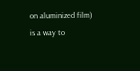on aluminized film) is a way to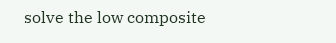solve the low composite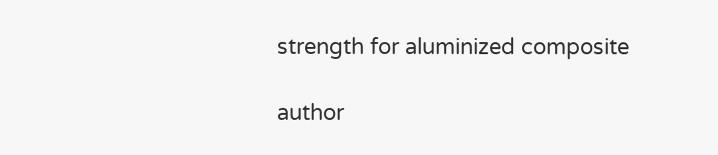strength for aluminized composite

author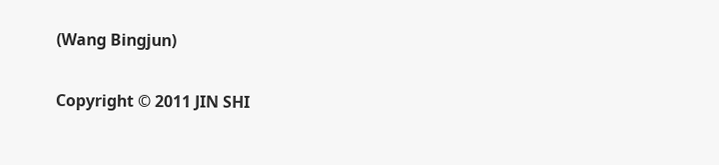(Wang Bingjun)

Copyright © 2011 JIN SHI